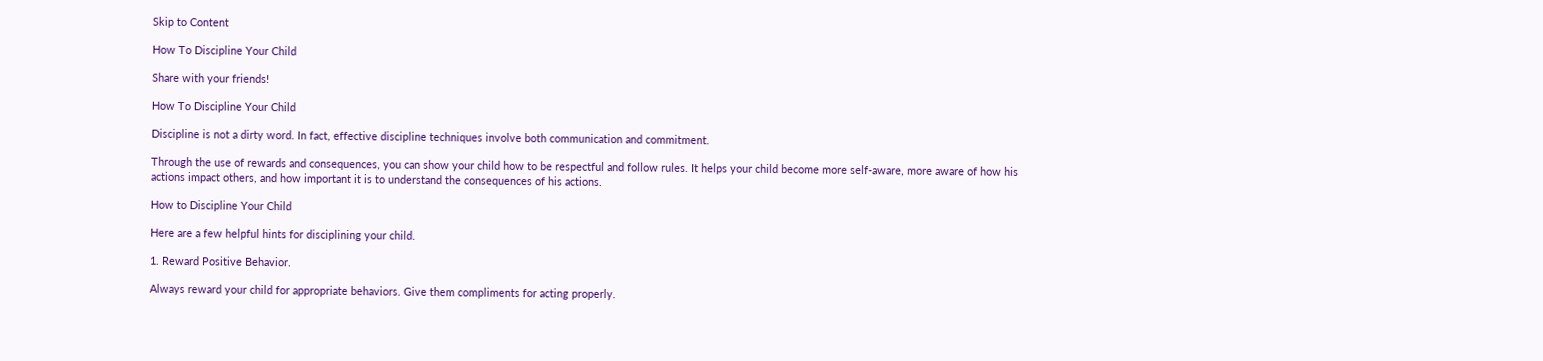Skip to Content

How To Discipline Your Child

Share with your friends!

How To Discipline Your Child

Discipline is not a dirty word. In fact, effective discipline techniques involve both communication and commitment.

Through the use of rewards and consequences, you can show your child how to be respectful and follow rules. It helps your child become more self-aware, more aware of how his actions impact others, and how important it is to understand the consequences of his actions.

How to Discipline Your Child

Here are a few helpful hints for disciplining your child.

1. Reward Positive Behavior.

Always reward your child for appropriate behaviors. Give them compliments for acting properly.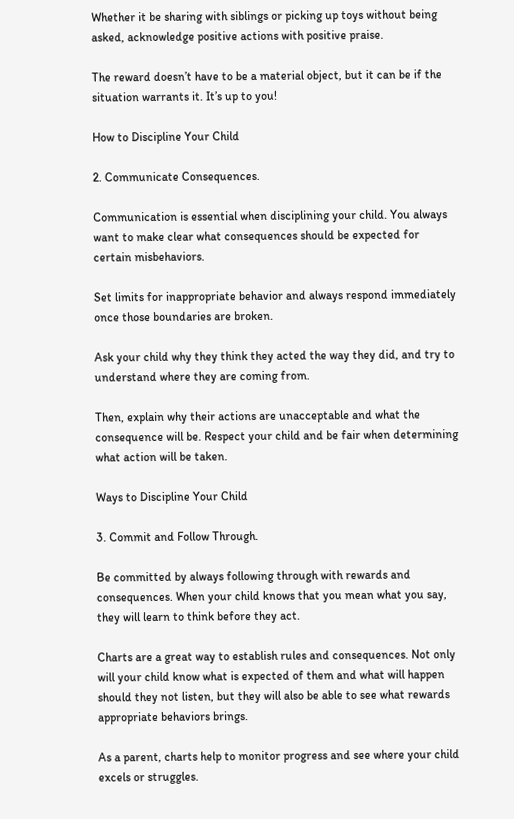Whether it be sharing with siblings or picking up toys without being asked, acknowledge positive actions with positive praise.

The reward doesn’t have to be a material object, but it can be if the situation warrants it. It’s up to you!

How to Discipline Your Child

2. Communicate Consequences.

Communication is essential when disciplining your child. You always want to make clear what consequences should be expected for certain misbehaviors.

Set limits for inappropriate behavior and always respond immediately once those boundaries are broken.

Ask your child why they think they acted the way they did, and try to understand where they are coming from.

Then, explain why their actions are unacceptable and what the consequence will be. Respect your child and be fair when determining what action will be taken.

Ways to Discipline Your Child

3. Commit and Follow Through.

Be committed by always following through with rewards and consequences. When your child knows that you mean what you say, they will learn to think before they act.

Charts are a great way to establish rules and consequences. Not only will your child know what is expected of them and what will happen should they not listen, but they will also be able to see what rewards appropriate behaviors brings.

As a parent, charts help to monitor progress and see where your child excels or struggles.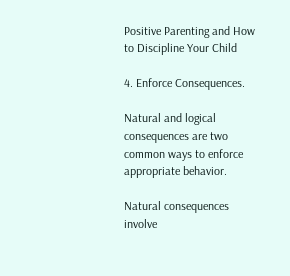Positive Parenting and How to Discipline Your Child

4. Enforce Consequences.

Natural and logical consequences are two common ways to enforce appropriate behavior.

Natural consequences involve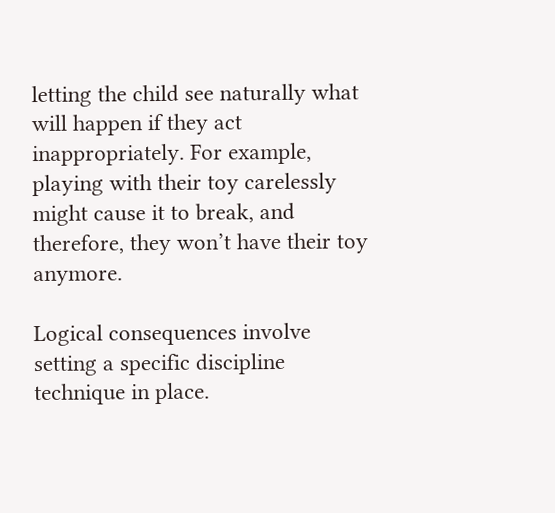letting the child see naturally what will happen if they act inappropriately. For example, playing with their toy carelessly might cause it to break, and therefore, they won’t have their toy anymore.

Logical consequences involve setting a specific discipline technique in place.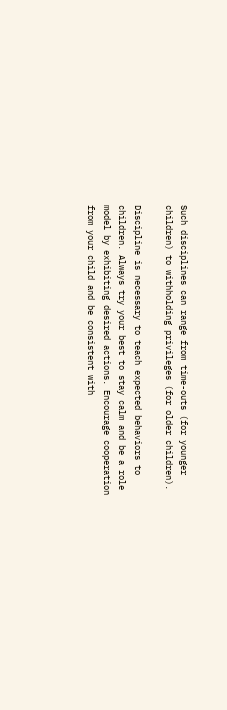Such disciplines can range from time-outs (for younger children) to withholding privileges (for older children).

Discipline is necessary to teach expected behaviors to children. Always try your best to stay calm and be a role model by exhibiting desired actions. Encourage cooperation from your child and be consistent with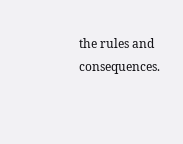the rules and consequences.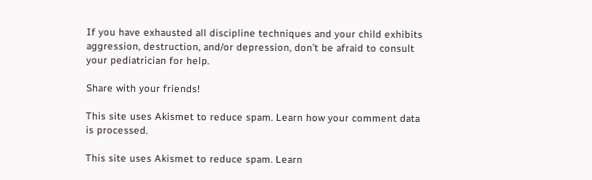If you have exhausted all discipline techniques and your child exhibits aggression, destruction, and/or depression, don’t be afraid to consult your pediatrician for help.

Share with your friends!

This site uses Akismet to reduce spam. Learn how your comment data is processed.

This site uses Akismet to reduce spam. Learn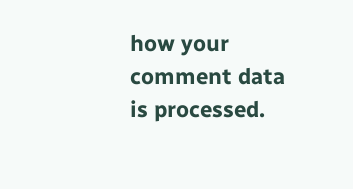how your comment data is processed.